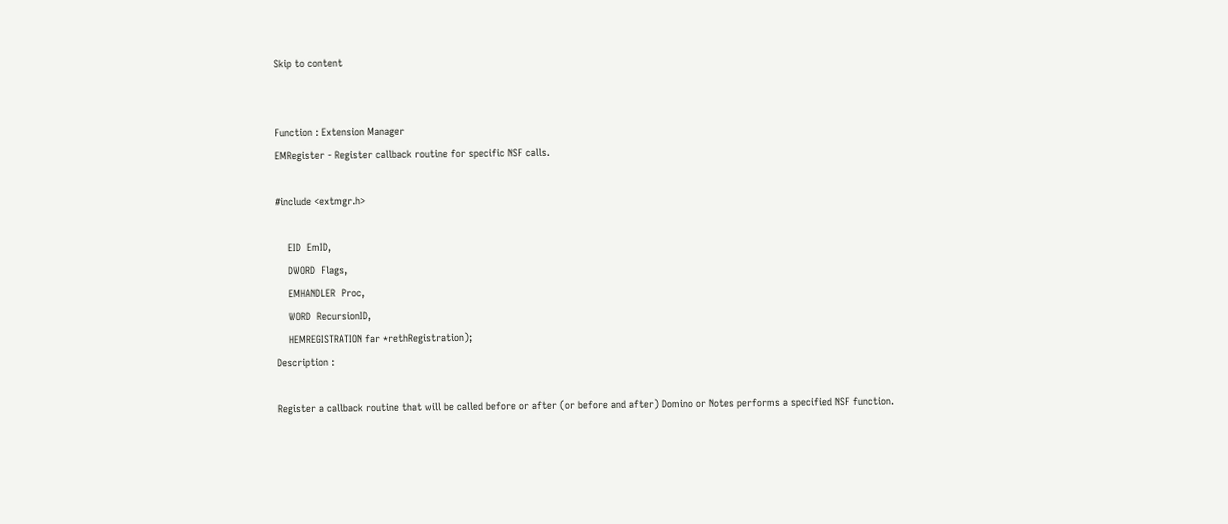Skip to content


Function : Extension Manager
EMRegister - Register callback routine for specific NSF calls.

#include <extmgr.h>

    EID  EmID,
    DWORD  Flags,
    EMHANDLER  Proc,
    WORD  RecursionID,
    HEMREGISTRATION far *rethRegistration);
Description :

Register a callback routine that will be called before or after (or before and after) Domino or Notes performs a specified NSF function.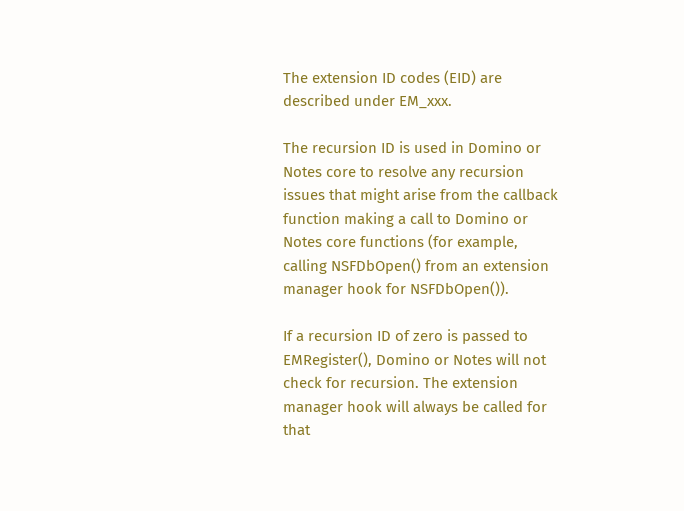The extension ID codes (EID) are described under EM_xxx.

The recursion ID is used in Domino or Notes core to resolve any recursion issues that might arise from the callback function making a call to Domino or Notes core functions (for example, calling NSFDbOpen() from an extension manager hook for NSFDbOpen()).

If a recursion ID of zero is passed to EMRegister(), Domino or Notes will not check for recursion. The extension manager hook will always be called for that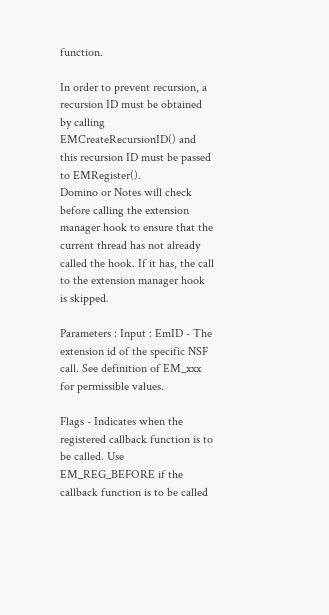function.

In order to prevent recursion, a recursion ID must be obtained by calling EMCreateRecursionID() and this recursion ID must be passed to EMRegister().
Domino or Notes will check before calling the extension manager hook to ensure that the current thread has not already called the hook. If it has, the call to the extension manager hook is skipped.

Parameters : Input : EmID - The extension id of the specific NSF call. See definition of EM_xxx for permissible values.

Flags - Indicates when the registered callback function is to be called. Use EM_REG_BEFORE if the callback function is to be called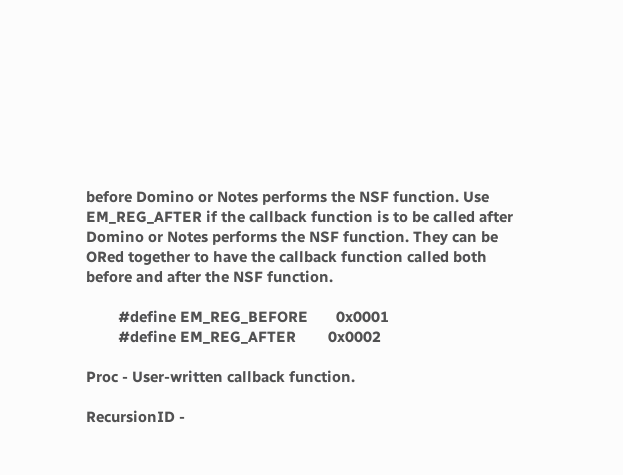before Domino or Notes performs the NSF function. Use EM_REG_AFTER if the callback function is to be called after Domino or Notes performs the NSF function. They can be ORed together to have the callback function called both before and after the NSF function.

        #define EM_REG_BEFORE       0x0001
        #define EM_REG_AFTER        0x0002

Proc - User-written callback function.

RecursionID -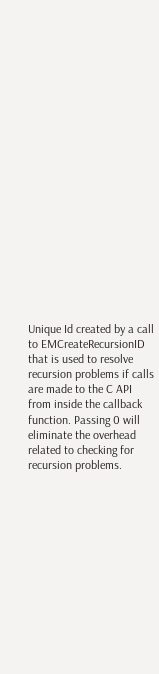Unique Id created by a call to EMCreateRecursionID that is used to resolve recursion problems if calls are made to the C API from inside the callback function. Passing 0 will eliminate the overhead related to checking for recursion problems.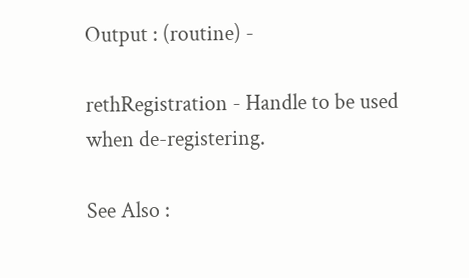Output : (routine) -

rethRegistration - Handle to be used when de-registering.

See Also :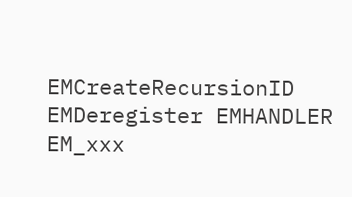EMCreateRecursionID EMDeregister EMHANDLER EM_xxx